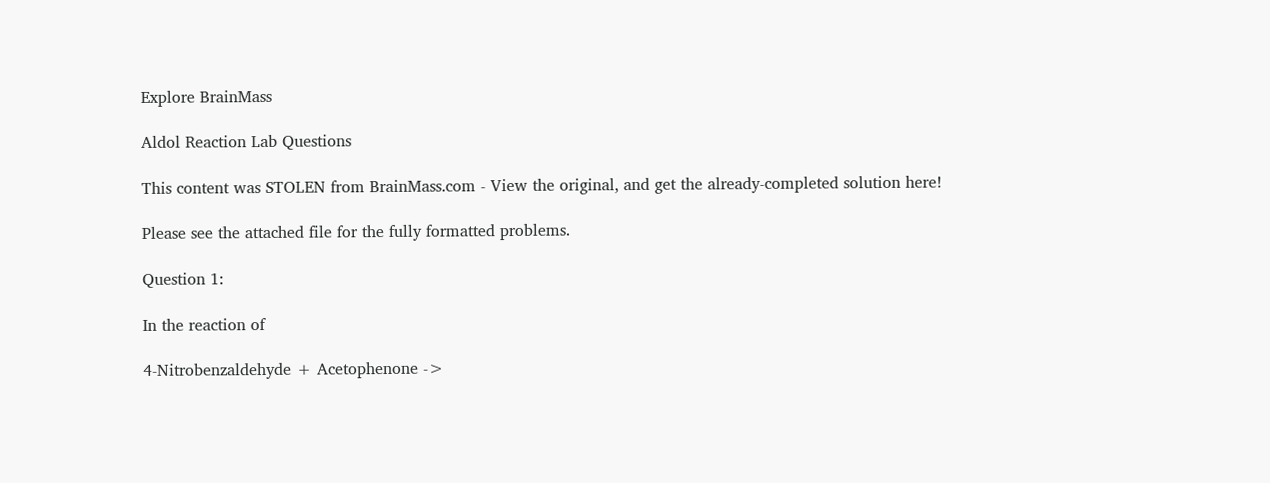Explore BrainMass

Aldol Reaction Lab Questions

This content was STOLEN from BrainMass.com - View the original, and get the already-completed solution here!

Please see the attached file for the fully formatted problems.

Question 1:

In the reaction of

4-Nitrobenzaldehyde + Acetophenone ->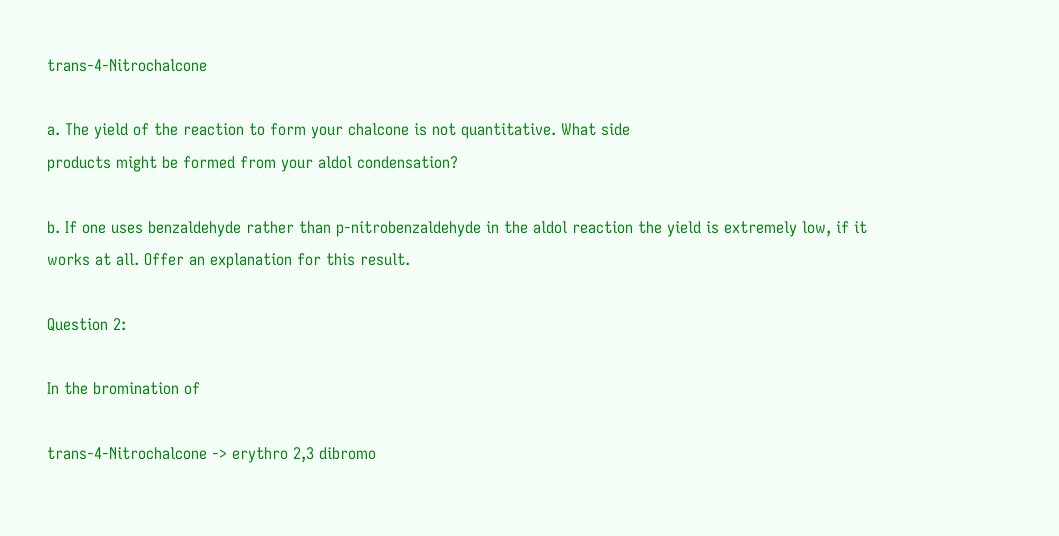trans-4-Nitrochalcone

a. The yield of the reaction to form your chalcone is not quantitative. What side
products might be formed from your aldol condensation?

b. If one uses benzaldehyde rather than p-nitrobenzaldehyde in the aldol reaction the yield is extremely low, if it works at all. Offer an explanation for this result.

Question 2:

In the bromination of

trans-4-Nitrochalcone -> erythro 2,3 dibromo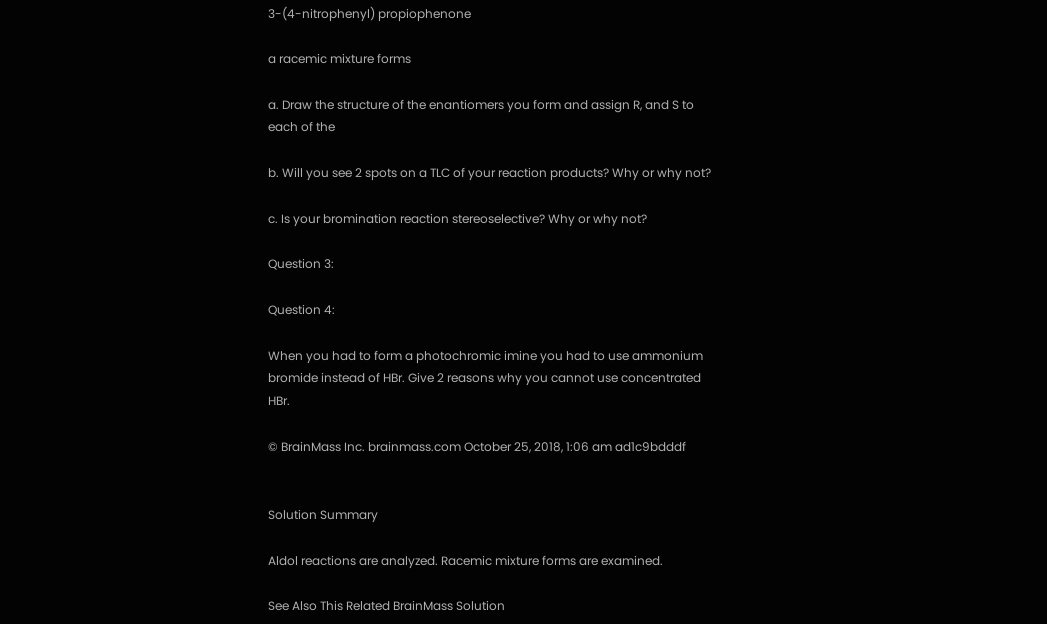3-(4-nitrophenyl) propiophenone

a racemic mixture forms

a. Draw the structure of the enantiomers you form and assign R, and S to each of the

b. Will you see 2 spots on a TLC of your reaction products? Why or why not?

c. Is your bromination reaction stereoselective? Why or why not?

Question 3:

Question 4:

When you had to form a photochromic imine you had to use ammonium bromide instead of HBr. Give 2 reasons why you cannot use concentrated HBr.

© BrainMass Inc. brainmass.com October 25, 2018, 1:06 am ad1c9bdddf


Solution Summary

Aldol reactions are analyzed. Racemic mixture forms are examined.

See Also This Related BrainMass Solution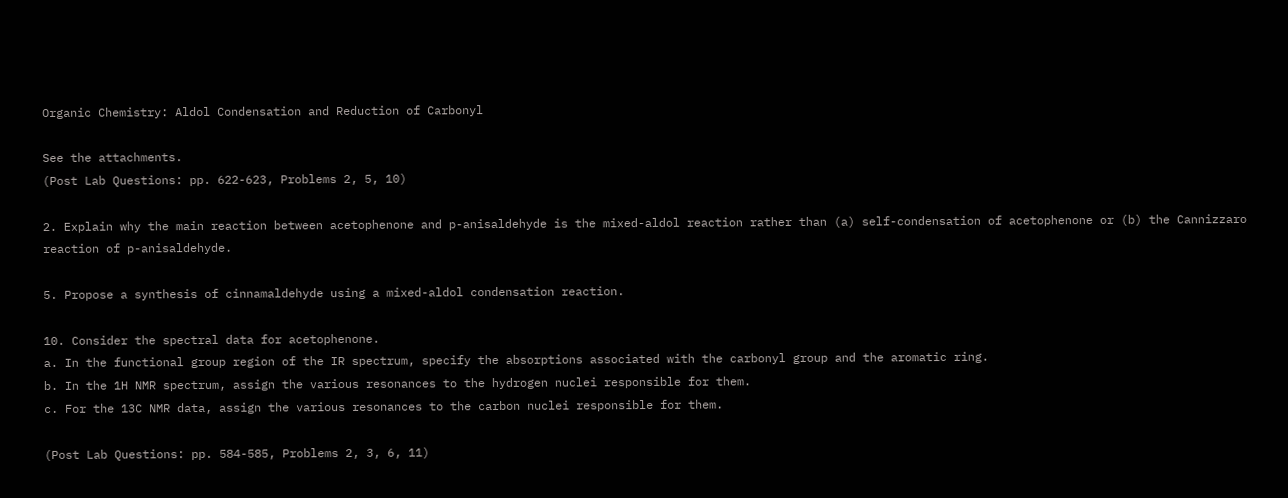Organic Chemistry: Aldol Condensation and Reduction of Carbonyl

See the attachments.
(Post Lab Questions: pp. 622-623, Problems 2, 5, 10)

2. Explain why the main reaction between acetophenone and p-anisaldehyde is the mixed-aldol reaction rather than (a) self-condensation of acetophenone or (b) the Cannizzaro reaction of p-anisaldehyde.

5. Propose a synthesis of cinnamaldehyde using a mixed-aldol condensation reaction.

10. Consider the spectral data for acetophenone.
a. In the functional group region of the IR spectrum, specify the absorptions associated with the carbonyl group and the aromatic ring.
b. In the 1H NMR spectrum, assign the various resonances to the hydrogen nuclei responsible for them.
c. For the 13C NMR data, assign the various resonances to the carbon nuclei responsible for them.

(Post Lab Questions: pp. 584-585, Problems 2, 3, 6, 11)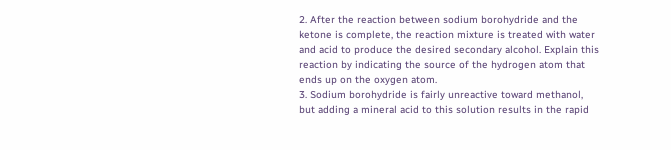2. After the reaction between sodium borohydride and the ketone is complete, the reaction mixture is treated with water and acid to produce the desired secondary alcohol. Explain this reaction by indicating the source of the hydrogen atom that ends up on the oxygen atom.
3. Sodium borohydride is fairly unreactive toward methanol, but adding a mineral acid to this solution results in the rapid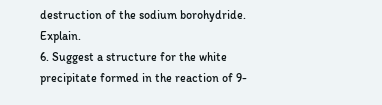destruction of the sodium borohydride. Explain.
6. Suggest a structure for the white precipitate formed in the reaction of 9-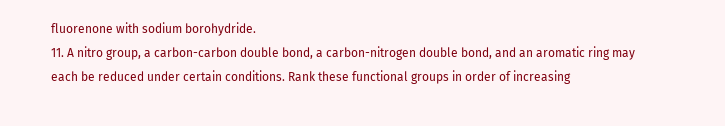fluorenone with sodium borohydride.
11. A nitro group, a carbon-carbon double bond, a carbon-nitrogen double bond, and an aromatic ring may each be reduced under certain conditions. Rank these functional groups in order of increasing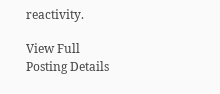reactivity.

View Full Posting Details